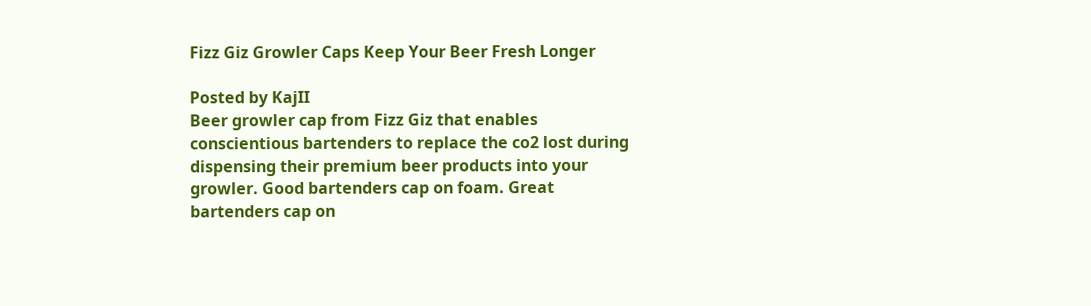Fizz Giz Growler Caps Keep Your Beer Fresh Longer

Posted by KajII
Beer growler cap from Fizz Giz that enables conscientious bartenders to replace the co2 lost during dispensing their premium beer products into your growler. Good bartenders cap on foam. Great bartenders cap on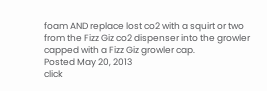foam AND replace lost co2 with a squirt or two from the Fizz Giz co2 dispenser into the growler capped with a Fizz Giz growler cap.
Posted May 20, 2013
click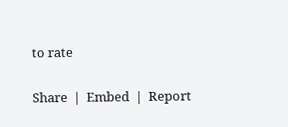to rate

Share  |  Embed  |  Report